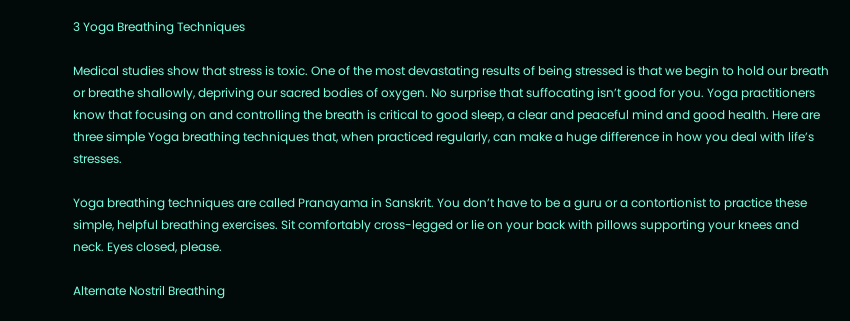3 Yoga Breathing Techniques

Medical studies show that stress is toxic. One of the most devastating results of being stressed is that we begin to hold our breath or breathe shallowly, depriving our sacred bodies of oxygen. No surprise that suffocating isn’t good for you. Yoga practitioners know that focusing on and controlling the breath is critical to good sleep, a clear and peaceful mind and good health. Here are three simple Yoga breathing techniques that, when practiced regularly, can make a huge difference in how you deal with life’s stresses.

Yoga breathing techniques are called Pranayama in Sanskrit. You don’t have to be a guru or a contortionist to practice these simple, helpful breathing exercises. Sit comfortably cross-legged or lie on your back with pillows supporting your knees and neck. Eyes closed, please.

Alternate Nostril Breathing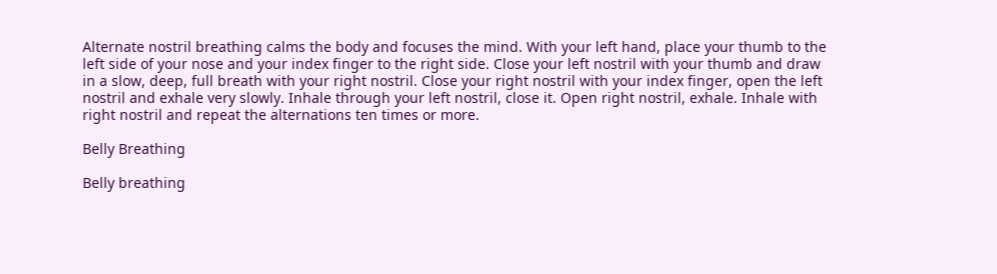Alternate nostril breathing calms the body and focuses the mind. With your left hand, place your thumb to the left side of your nose and your index finger to the right side. Close your left nostril with your thumb and draw in a slow, deep, full breath with your right nostril. Close your right nostril with your index finger, open the left nostril and exhale very slowly. Inhale through your left nostril, close it. Open right nostril, exhale. Inhale with right nostril and repeat the alternations ten times or more.

Belly Breathing

Belly breathing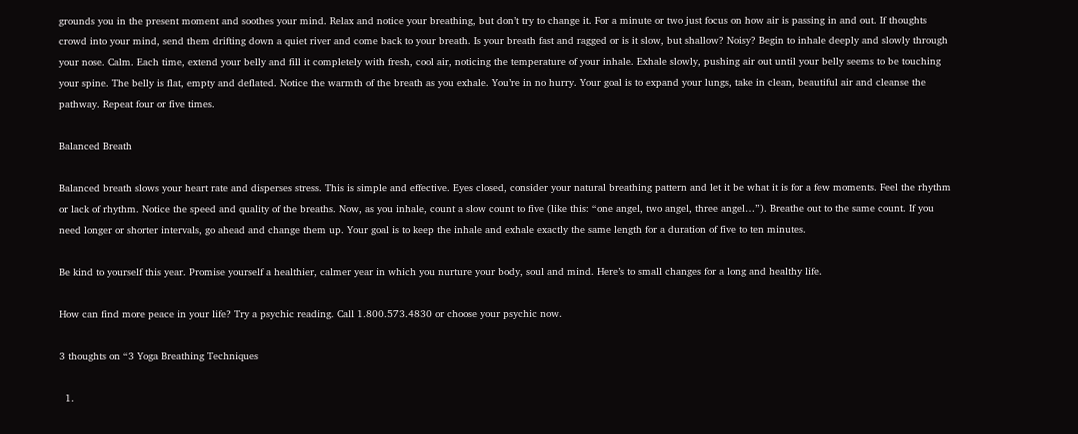grounds you in the present moment and soothes your mind. Relax and notice your breathing, but don’t try to change it. For a minute or two just focus on how air is passing in and out. If thoughts crowd into your mind, send them drifting down a quiet river and come back to your breath. Is your breath fast and ragged or is it slow, but shallow? Noisy? Begin to inhale deeply and slowly through your nose. Calm. Each time, extend your belly and fill it completely with fresh, cool air, noticing the temperature of your inhale. Exhale slowly, pushing air out until your belly seems to be touching your spine. The belly is flat, empty and deflated. Notice the warmth of the breath as you exhale. You’re in no hurry. Your goal is to expand your lungs, take in clean, beautiful air and cleanse the pathway. Repeat four or five times.

Balanced Breath

Balanced breath slows your heart rate and disperses stress. This is simple and effective. Eyes closed, consider your natural breathing pattern and let it be what it is for a few moments. Feel the rhythm or lack of rhythm. Notice the speed and quality of the breaths. Now, as you inhale, count a slow count to five (like this: “one angel, two angel, three angel…”). Breathe out to the same count. If you need longer or shorter intervals, go ahead and change them up. Your goal is to keep the inhale and exhale exactly the same length for a duration of five to ten minutes.

Be kind to yourself this year. Promise yourself a healthier, calmer year in which you nurture your body, soul and mind. Here’s to small changes for a long and healthy life.

How can find more peace in your life? Try a psychic reading. Call 1.800.573.4830 or choose your psychic now.

3 thoughts on “3 Yoga Breathing Techniques

  1.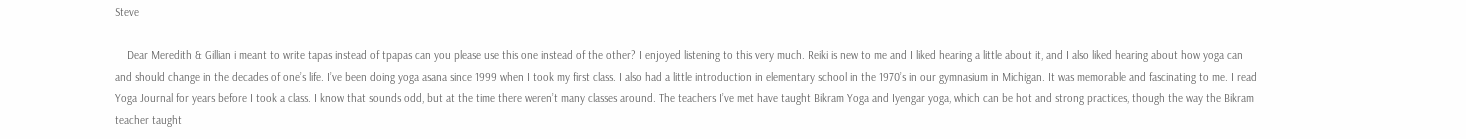Steve

    Dear Meredith & Gillian i meant to write tapas instead of tpapas can you please use this one instead of the other? I enjoyed listening to this very much. Reiki is new to me and I liked hearing a little about it, and I also liked hearing about how yoga can and should change in the decades of one’s life. I’ve been doing yoga asana since 1999 when I took my first class. I also had a little introduction in elementary school in the 1970’s in our gymnasium in Michigan. It was memorable and fascinating to me. I read Yoga Journal for years before I took a class. I know that sounds odd, but at the time there weren’t many classes around. The teachers I’ve met have taught Bikram Yoga and Iyengar yoga, which can be hot and strong practices, though the way the Bikram teacher taught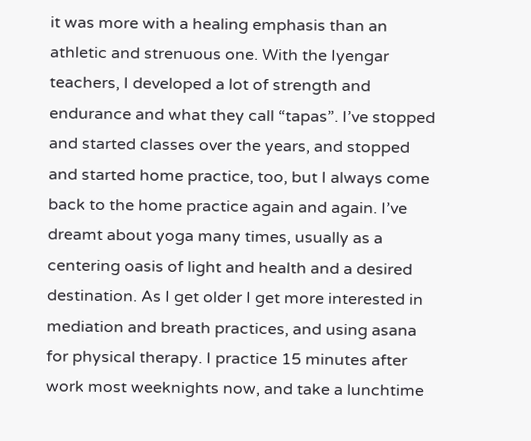it was more with a healing emphasis than an athletic and strenuous one. With the Iyengar teachers, I developed a lot of strength and endurance and what they call “tapas”. I’ve stopped and started classes over the years, and stopped and started home practice, too, but I always come back to the home practice again and again. I’ve dreamt about yoga many times, usually as a centering oasis of light and health and a desired destination. As I get older I get more interested in mediation and breath practices, and using asana for physical therapy. I practice 15 minutes after work most weeknights now, and take a lunchtime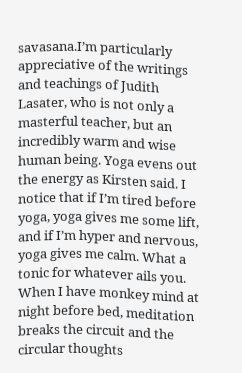savasana.I’m particularly appreciative of the writings and teachings of Judith Lasater, who is not only a masterful teacher, but an incredibly warm and wise human being. Yoga evens out the energy as Kirsten said. I notice that if I’m tired before yoga, yoga gives me some lift, and if I’m hyper and nervous, yoga gives me calm. What a tonic for whatever ails you. When I have monkey mind at night before bed, meditation breaks the circuit and the circular thoughts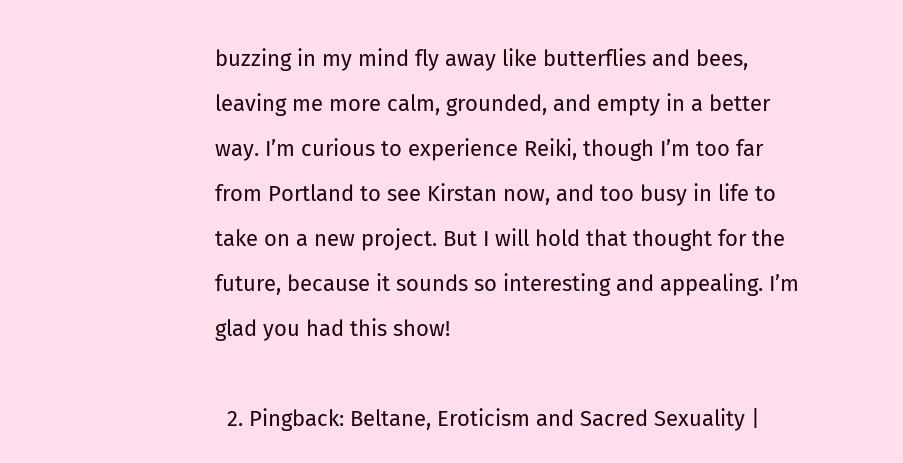buzzing in my mind fly away like butterflies and bees, leaving me more calm, grounded, and empty in a better way. I’m curious to experience Reiki, though I’m too far from Portland to see Kirstan now, and too busy in life to take on a new project. But I will hold that thought for the future, because it sounds so interesting and appealing. I’m glad you had this show!

  2. Pingback: Beltane, Eroticism and Sacred Sexuality |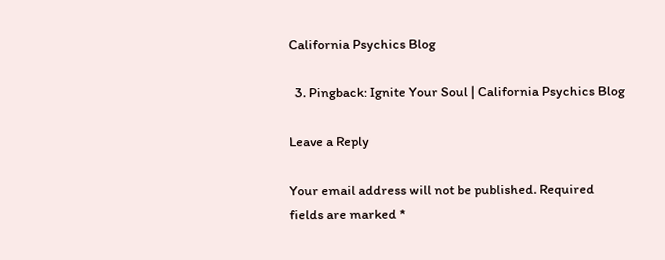California Psychics Blog

  3. Pingback: Ignite Your Soul | California Psychics Blog

Leave a Reply

Your email address will not be published. Required fields are marked *